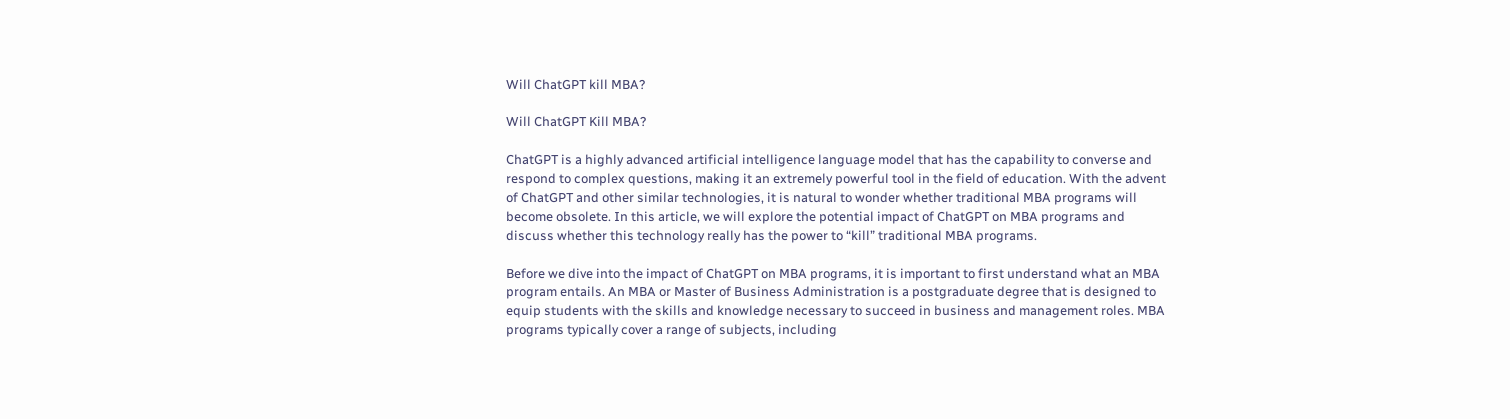Will ChatGPT kill MBA?

Will ChatGPT Kill MBA?

ChatGPT is a highly advanced artificial intelligence language model that has the capability to converse and respond to complex questions, making it an extremely powerful tool in the field of education. With the advent of ChatGPT and other similar technologies, it is natural to wonder whether traditional MBA programs will become obsolete. In this article, we will explore the potential impact of ChatGPT on MBA programs and discuss whether this technology really has the power to “kill” traditional MBA programs.

Before we dive into the impact of ChatGPT on MBA programs, it is important to first understand what an MBA program entails. An MBA or Master of Business Administration is a postgraduate degree that is designed to equip students with the skills and knowledge necessary to succeed in business and management roles. MBA programs typically cover a range of subjects, including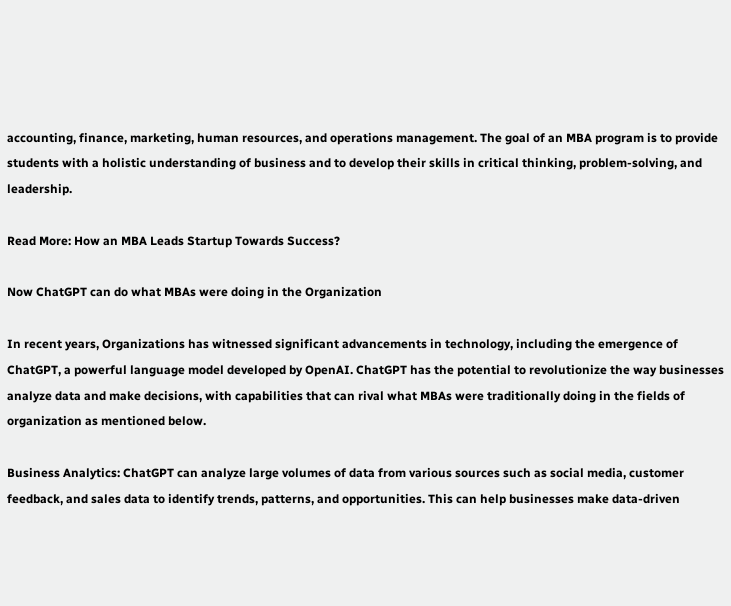accounting, finance, marketing, human resources, and operations management. The goal of an MBA program is to provide students with a holistic understanding of business and to develop their skills in critical thinking, problem-solving, and leadership.

Read More: How an MBA Leads Startup Towards Success?

Now ChatGPT can do what MBAs were doing in the Organization

In recent years, Organizations has witnessed significant advancements in technology, including the emergence of ChatGPT, a powerful language model developed by OpenAI. ChatGPT has the potential to revolutionize the way businesses analyze data and make decisions, with capabilities that can rival what MBAs were traditionally doing in the fields of organization as mentioned below.

Business Analytics: ChatGPT can analyze large volumes of data from various sources such as social media, customer feedback, and sales data to identify trends, patterns, and opportunities. This can help businesses make data-driven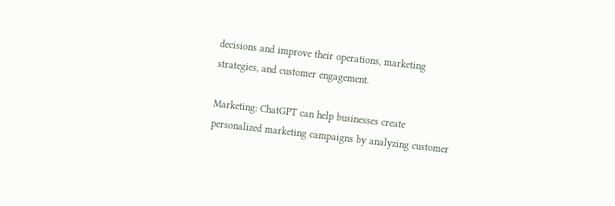decisions and improve their operations, marketing strategies, and customer engagement.

Marketing: ChatGPT can help businesses create personalized marketing campaigns by analyzing customer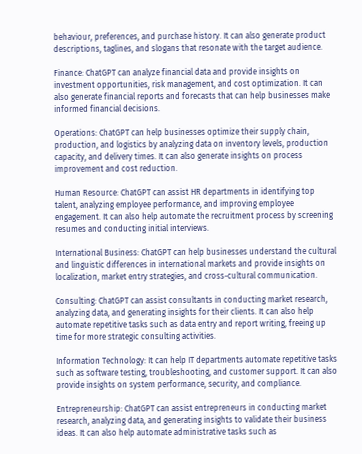behaviour, preferences, and purchase history. It can also generate product descriptions, taglines, and slogans that resonate with the target audience.

Finance: ChatGPT can analyze financial data and provide insights on investment opportunities, risk management, and cost optimization. It can also generate financial reports and forecasts that can help businesses make informed financial decisions.

Operations: ChatGPT can help businesses optimize their supply chain, production, and logistics by analyzing data on inventory levels, production capacity, and delivery times. It can also generate insights on process improvement and cost reduction.

Human Resource: ChatGPT can assist HR departments in identifying top talent, analyzing employee performance, and improving employee engagement. It can also help automate the recruitment process by screening resumes and conducting initial interviews.

International Business: ChatGPT can help businesses understand the cultural and linguistic differences in international markets and provide insights on localization, market entry strategies, and cross-cultural communication.

Consulting: ChatGPT can assist consultants in conducting market research, analyzing data, and generating insights for their clients. It can also help automate repetitive tasks such as data entry and report writing, freeing up time for more strategic consulting activities.

Information Technology: It can help IT departments automate repetitive tasks such as software testing, troubleshooting, and customer support. It can also provide insights on system performance, security, and compliance.

Entrepreneurship: ChatGPT can assist entrepreneurs in conducting market research, analyzing data, and generating insights to validate their business ideas. It can also help automate administrative tasks such as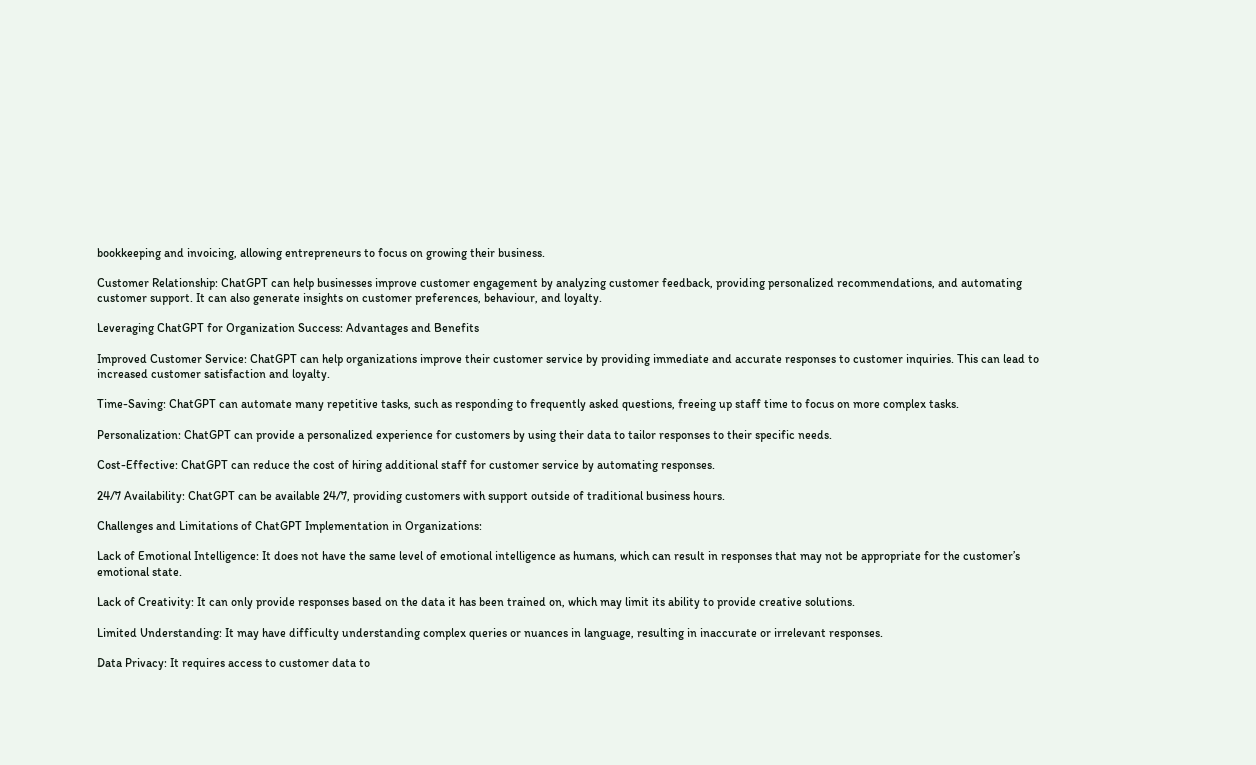bookkeeping and invoicing, allowing entrepreneurs to focus on growing their business.

Customer Relationship: ChatGPT can help businesses improve customer engagement by analyzing customer feedback, providing personalized recommendations, and automating customer support. It can also generate insights on customer preferences, behaviour, and loyalty.

Leveraging ChatGPT for Organization Success: Advantages and Benefits

Improved Customer Service: ChatGPT can help organizations improve their customer service by providing immediate and accurate responses to customer inquiries. This can lead to increased customer satisfaction and loyalty.

Time-Saving: ChatGPT can automate many repetitive tasks, such as responding to frequently asked questions, freeing up staff time to focus on more complex tasks.

Personalization: ChatGPT can provide a personalized experience for customers by using their data to tailor responses to their specific needs.

Cost-Effective: ChatGPT can reduce the cost of hiring additional staff for customer service by automating responses.

24/7 Availability: ChatGPT can be available 24/7, providing customers with support outside of traditional business hours.

Challenges and Limitations of ChatGPT Implementation in Organizations:

Lack of Emotional Intelligence: It does not have the same level of emotional intelligence as humans, which can result in responses that may not be appropriate for the customer’s emotional state.

Lack of Creativity: It can only provide responses based on the data it has been trained on, which may limit its ability to provide creative solutions.

Limited Understanding: It may have difficulty understanding complex queries or nuances in language, resulting in inaccurate or irrelevant responses.

Data Privacy: It requires access to customer data to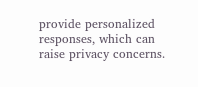provide personalized responses, which can raise privacy concerns.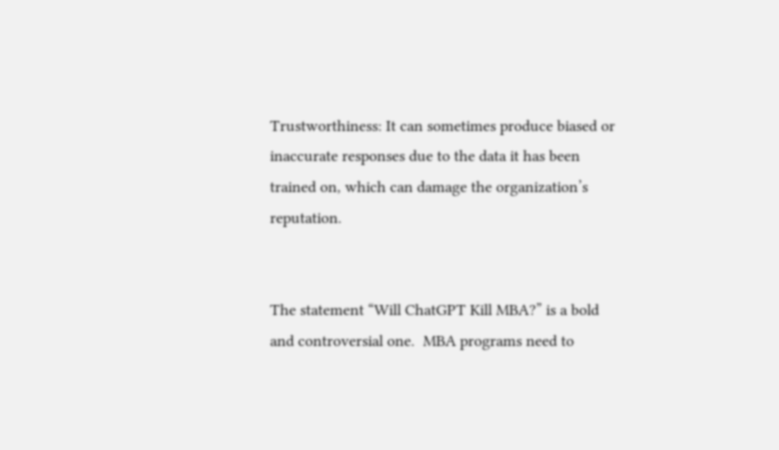Trustworthiness: It can sometimes produce biased or inaccurate responses due to the data it has been trained on, which can damage the organization’s reputation.


The statement “Will ChatGPT Kill MBA?” is a bold and controversial one.  MBA programs need to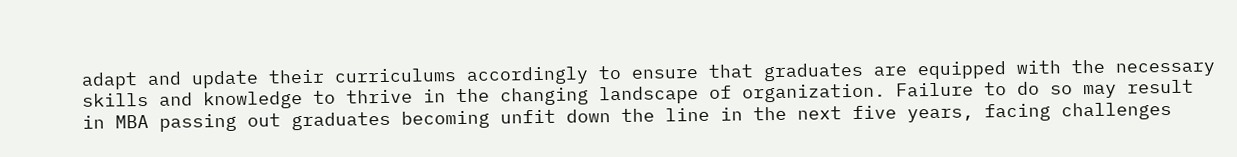adapt and update their curriculums accordingly to ensure that graduates are equipped with the necessary skills and knowledge to thrive in the changing landscape of organization. Failure to do so may result in MBA passing out graduates becoming unfit down the line in the next five years, facing challenges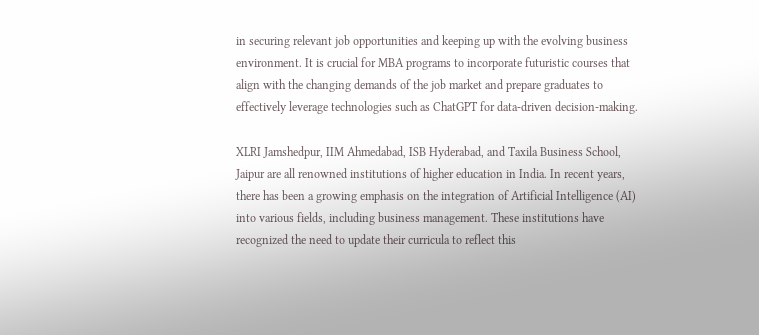in securing relevant job opportunities and keeping up with the evolving business environment. It is crucial for MBA programs to incorporate futuristic courses that align with the changing demands of the job market and prepare graduates to effectively leverage technologies such as ChatGPT for data-driven decision-making.

XLRI Jamshedpur, IIM Ahmedabad, ISB Hyderabad, and Taxila Business School, Jaipur are all renowned institutions of higher education in India. In recent years, there has been a growing emphasis on the integration of Artificial Intelligence (AI) into various fields, including business management. These institutions have recognized the need to update their curricula to reflect this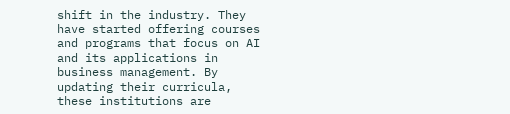shift in the industry. They have started offering courses and programs that focus on AI and its applications in business management. By updating their curricula, these institutions are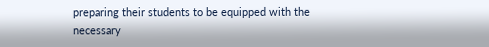preparing their students to be equipped with the necessary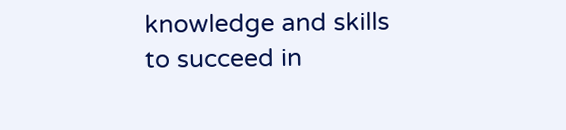knowledge and skills to succeed in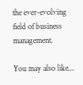the ever-evolving field of business management.

You may also like...